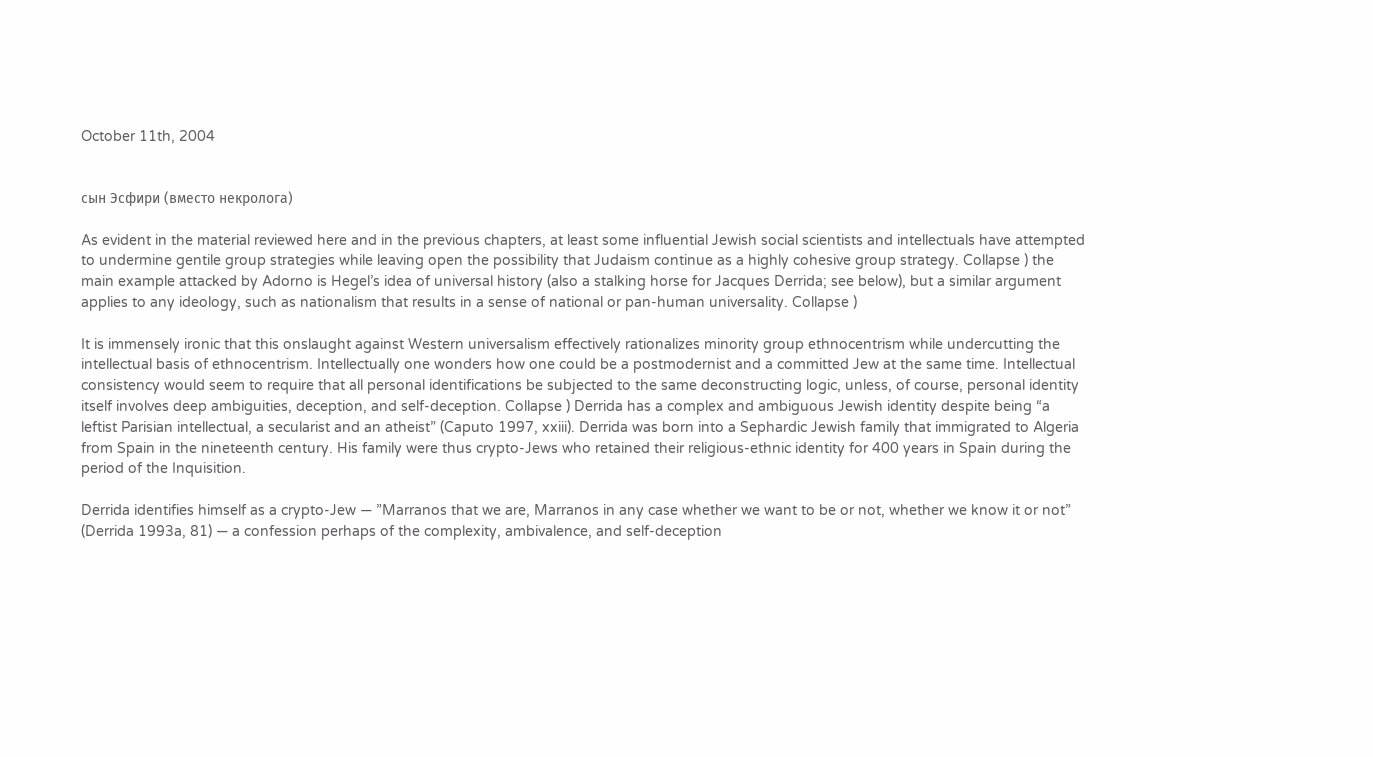October 11th, 2004


сын Эсфири (вместо некролога)

As evident in the material reviewed here and in the previous chapters, at least some influential Jewish social scientists and intellectuals have attempted to undermine gentile group strategies while leaving open the possibility that Judaism continue as a highly cohesive group strategy. Collapse ) the main example attacked by Adorno is Hegel’s idea of universal history (also a stalking horse for Jacques Derrida; see below), but a similar argument applies to any ideology, such as nationalism that results in a sense of national or pan-human universality. Collapse )

It is immensely ironic that this onslaught against Western universalism effectively rationalizes minority group ethnocentrism while undercutting the intellectual basis of ethnocentrism. Intellectually one wonders how one could be a postmodernist and a committed Jew at the same time. Intellectual consistency would seem to require that all personal identifications be subjected to the same deconstructing logic, unless, of course, personal identity itself involves deep ambiguities, deception, and self-deception. Collapse ) Derrida has a complex and ambiguous Jewish identity despite being “a leftist Parisian intellectual, a secularist and an atheist” (Caputo 1997, xxiii). Derrida was born into a Sephardic Jewish family that immigrated to Algeria from Spain in the nineteenth century. His family were thus crypto-Jews who retained their religious-ethnic identity for 400 years in Spain during the period of the Inquisition.

Derrida identifies himself as a crypto-Jew — ”Marranos that we are, Marranos in any case whether we want to be or not, whether we know it or not” (Derrida 1993a, 81) — a confession perhaps of the complexity, ambivalence, and self-deception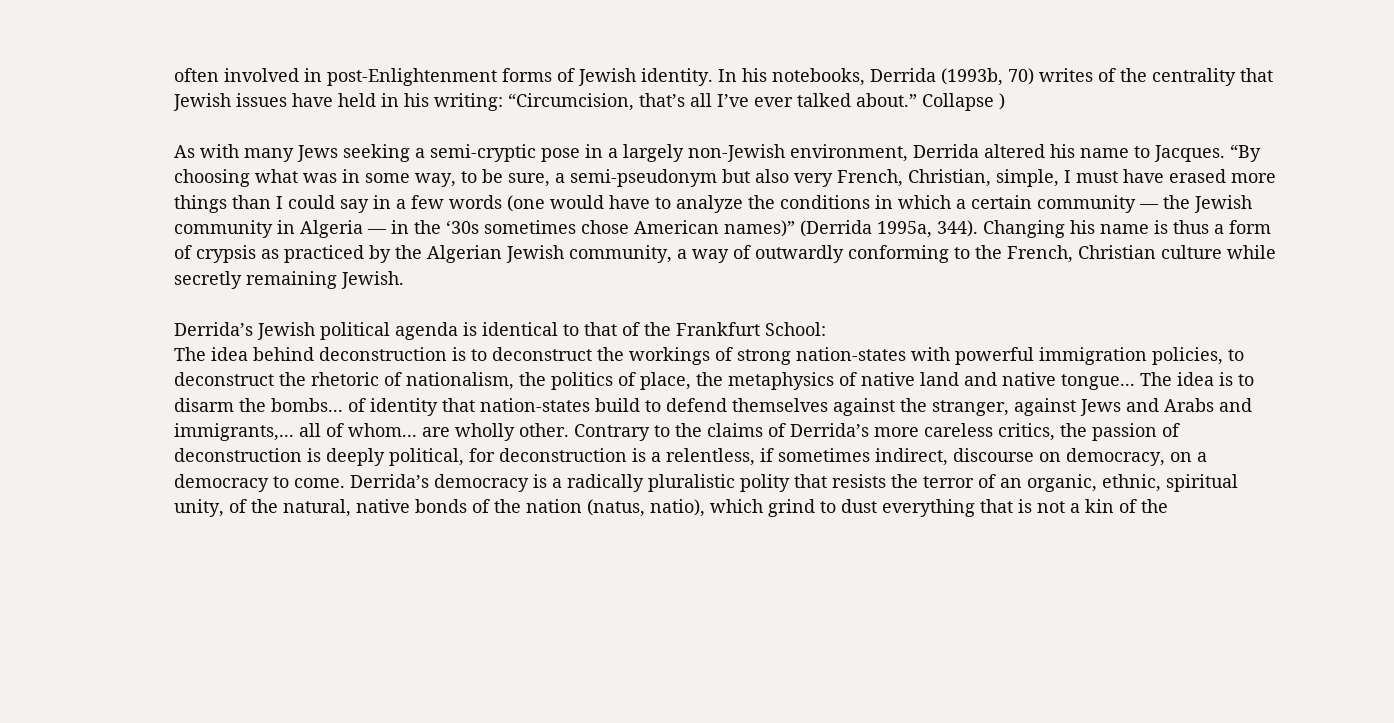often involved in post-Enlightenment forms of Jewish identity. In his notebooks, Derrida (1993b, 70) writes of the centrality that Jewish issues have held in his writing: “Circumcision, that’s all I’ve ever talked about.” Collapse )

As with many Jews seeking a semi-cryptic pose in a largely non-Jewish environment, Derrida altered his name to Jacques. “By choosing what was in some way, to be sure, a semi-pseudonym but also very French, Christian, simple, I must have erased more things than I could say in a few words (one would have to analyze the conditions in which a certain community — the Jewish community in Algeria — in the ‘30s sometimes chose American names)” (Derrida 1995a, 344). Changing his name is thus a form of crypsis as practiced by the Algerian Jewish community, a way of outwardly conforming to the French, Christian culture while secretly remaining Jewish.

Derrida’s Jewish political agenda is identical to that of the Frankfurt School:
The idea behind deconstruction is to deconstruct the workings of strong nation-states with powerful immigration policies, to deconstruct the rhetoric of nationalism, the politics of place, the metaphysics of native land and native tongue... The idea is to disarm the bombs... of identity that nation-states build to defend themselves against the stranger, against Jews and Arabs and immigrants,... all of whom... are wholly other. Contrary to the claims of Derrida’s more careless critics, the passion of deconstruction is deeply political, for deconstruction is a relentless, if sometimes indirect, discourse on democracy, on a democracy to come. Derrida’s democracy is a radically pluralistic polity that resists the terror of an organic, ethnic, spiritual unity, of the natural, native bonds of the nation (natus, natio), which grind to dust everything that is not a kin of the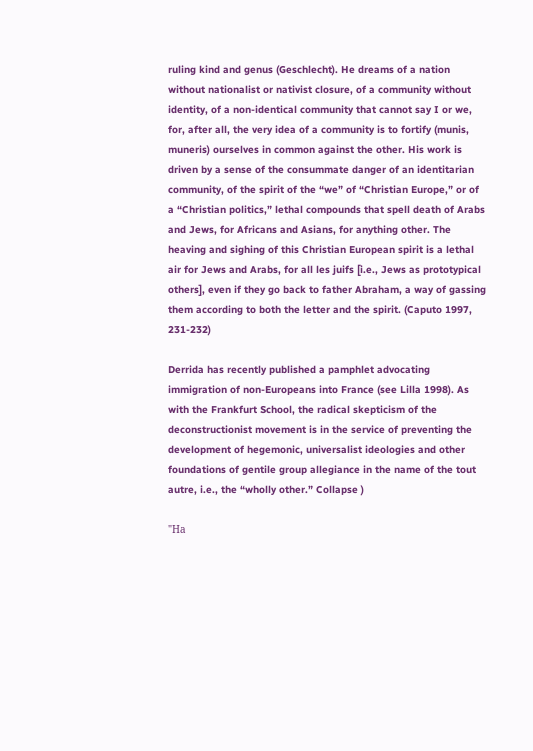ruling kind and genus (Geschlecht). He dreams of a nation without nationalist or nativist closure, of a community without identity, of a non-identical community that cannot say I or we, for, after all, the very idea of a community is to fortify (munis, muneris) ourselves in common against the other. His work is driven by a sense of the consummate danger of an identitarian community, of the spirit of the “we” of “Christian Europe,” or of a “Christian politics,” lethal compounds that spell death of Arabs and Jews, for Africans and Asians, for anything other. The heaving and sighing of this Christian European spirit is a lethal air for Jews and Arabs, for all les juifs [i.e., Jews as prototypical others], even if they go back to father Abraham, a way of gassing them according to both the letter and the spirit. (Caputo 1997, 231-232)

Derrida has recently published a pamphlet advocating immigration of non-Europeans into France (see Lilla 1998). As with the Frankfurt School, the radical skepticism of the deconstructionist movement is in the service of preventing the development of hegemonic, universalist ideologies and other foundations of gentile group allegiance in the name of the tout autre, i.e., the “wholly other.” Collapse )

"На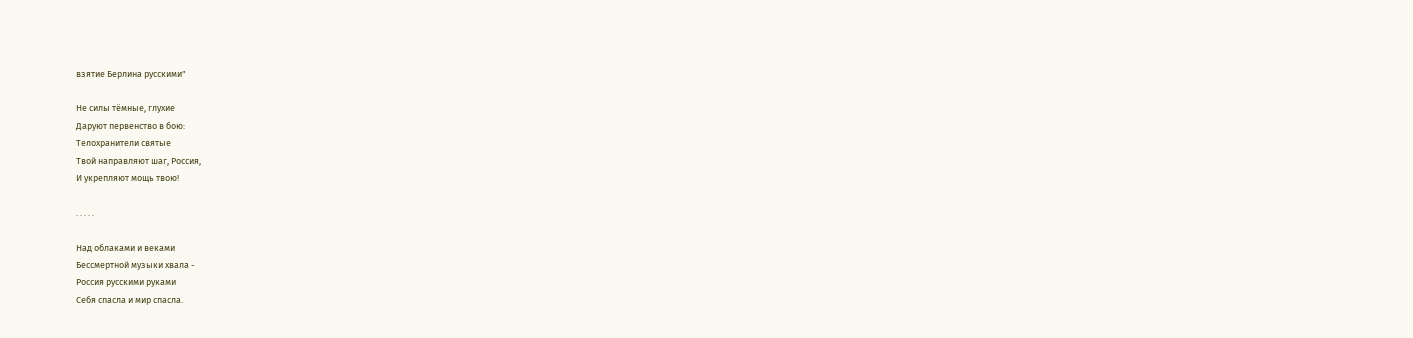взятие Берлина русскими"

Не силы тёмные, глухие
Даруют первенство в бою:
Телохранители святые
Твой направляют шаг, Россия,
И укрепляют мощь твою!

. . . . .

Над облаками и веками
Бессмертной музыки хвала -
Россия русскими руками
Себя спасла и мир спасла.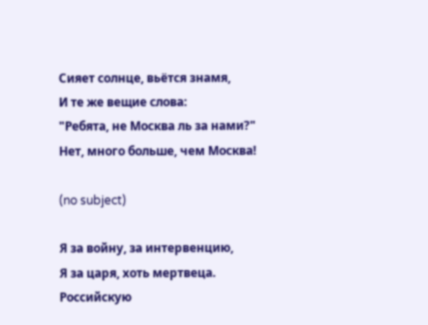Сияет солнце, вьётся знамя,
И те же вещие слова:
"Ребята, не Москва ль за нами?"
Нет, много больше, чем Москва!

(no subject)

Я за войну, за интервенцию,
Я за царя, хоть мертвеца.
Российскую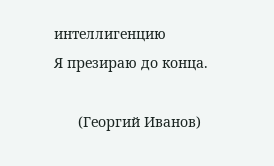интеллигенцию
Я презираю до конца.

      (Георгий Иванов)